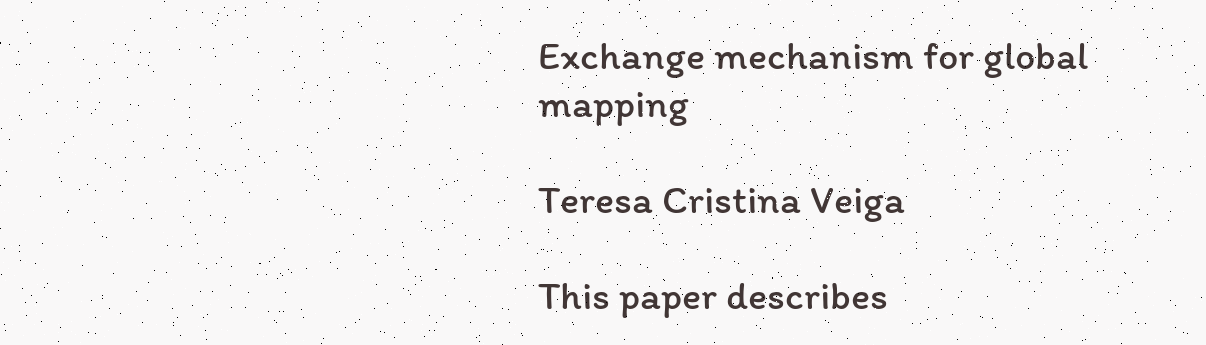Exchange mechanism for global mapping

Teresa Cristina Veiga

This paper describes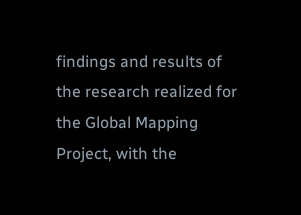findings and results of the research realized for the Global Mapping Project, with the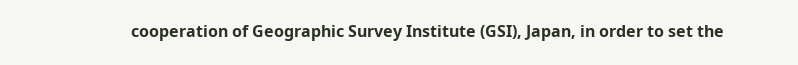cooperation of Geographic Survey Institute (GSI), Japan, in order to set the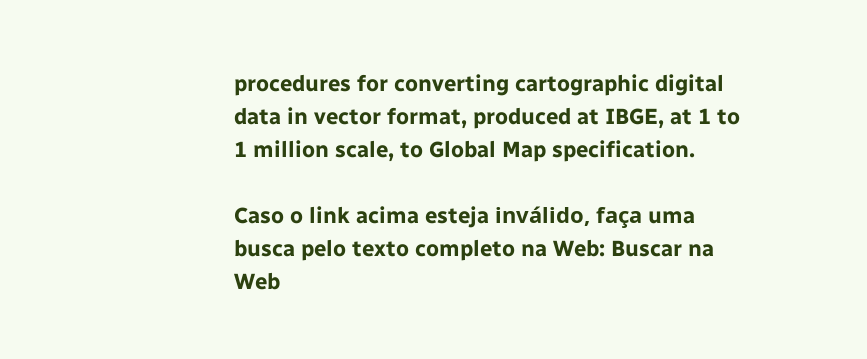procedures for converting cartographic digital data in vector format, produced at IBGE, at 1 to 1 million scale, to Global Map specification.

Caso o link acima esteja inválido, faça uma busca pelo texto completo na Web: Buscar na Web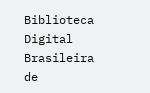Biblioteca Digital Brasileira de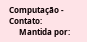Computação - Contato:
     Mantida por: